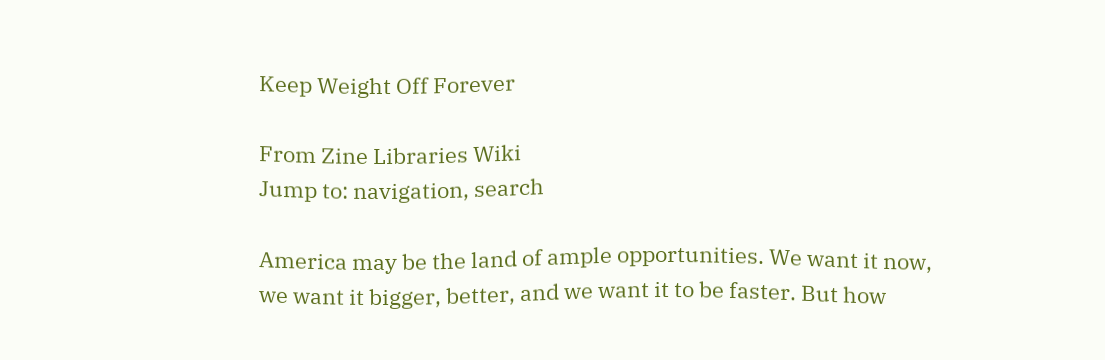Keep Weight Off Forever

From Zine Libraries Wiki
Jump to: navigation, search

America may be the land of ample opportunities. We want it now, we want it bigger, better, and we want it to be faster. But how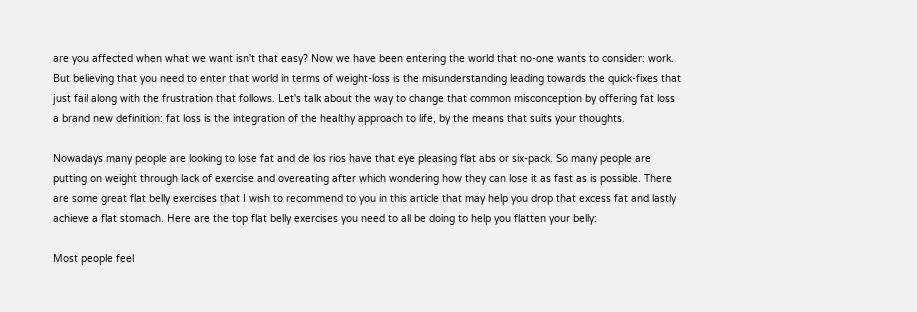are you affected when what we want isn't that easy? Now we have been entering the world that no-one wants to consider: work. But believing that you need to enter that world in terms of weight-loss is the misunderstanding leading towards the quick-fixes that just fail along with the frustration that follows. Let's talk about the way to change that common misconception by offering fat loss a brand new definition: fat loss is the integration of the healthy approach to life, by the means that suits your thoughts.

Nowadays many people are looking to lose fat and de los rios have that eye pleasing flat abs or six-pack. So many people are putting on weight through lack of exercise and overeating after which wondering how they can lose it as fast as is possible. There are some great flat belly exercises that I wish to recommend to you in this article that may help you drop that excess fat and lastly achieve a flat stomach. Here are the top flat belly exercises you need to all be doing to help you flatten your belly:

Most people feel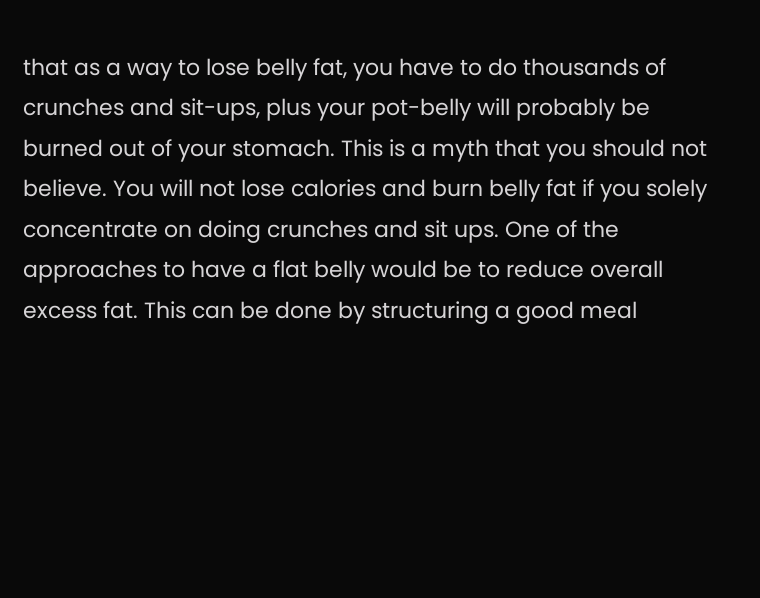that as a way to lose belly fat, you have to do thousands of crunches and sit-ups, plus your pot-belly will probably be burned out of your stomach. This is a myth that you should not believe. You will not lose calories and burn belly fat if you solely concentrate on doing crunches and sit ups. One of the approaches to have a flat belly would be to reduce overall excess fat. This can be done by structuring a good meal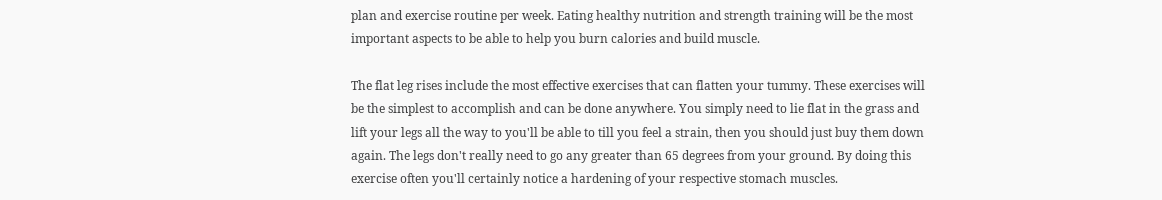plan and exercise routine per week. Eating healthy nutrition and strength training will be the most important aspects to be able to help you burn calories and build muscle.

The flat leg rises include the most effective exercises that can flatten your tummy. These exercises will be the simplest to accomplish and can be done anywhere. You simply need to lie flat in the grass and lift your legs all the way to you'll be able to till you feel a strain, then you should just buy them down again. The legs don't really need to go any greater than 65 degrees from your ground. By doing this exercise often you'll certainly notice a hardening of your respective stomach muscles.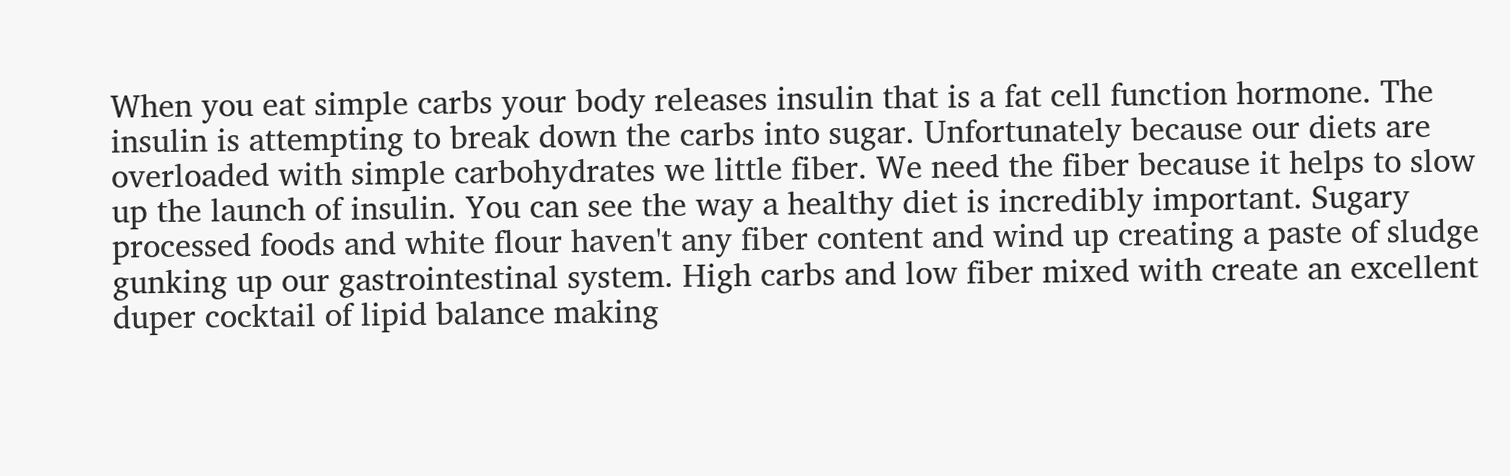When you eat simple carbs your body releases insulin that is a fat cell function hormone. The insulin is attempting to break down the carbs into sugar. Unfortunately because our diets are overloaded with simple carbohydrates we little fiber. We need the fiber because it helps to slow up the launch of insulin. You can see the way a healthy diet is incredibly important. Sugary processed foods and white flour haven't any fiber content and wind up creating a paste of sludge gunking up our gastrointestinal system. High carbs and low fiber mixed with create an excellent duper cocktail of lipid balance making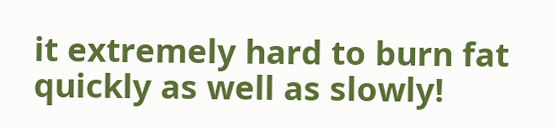it extremely hard to burn fat quickly as well as slowly!